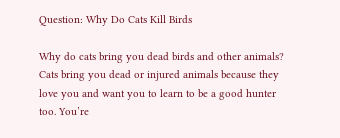Question: Why Do Cats Kill Birds

Why do cats bring you dead birds and other animals? Cats bring you dead or injured animals because they love you and want you to learn to be a good hunter too. You’re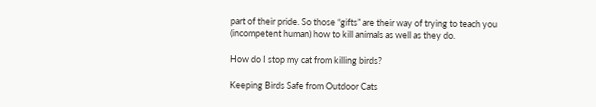part of their pride. So those “gifts” are their way of trying to teach you (incompetent human) how to kill animals as well as they do.

How do I stop my cat from killing birds?

Keeping Birds Safe from Outdoor Cats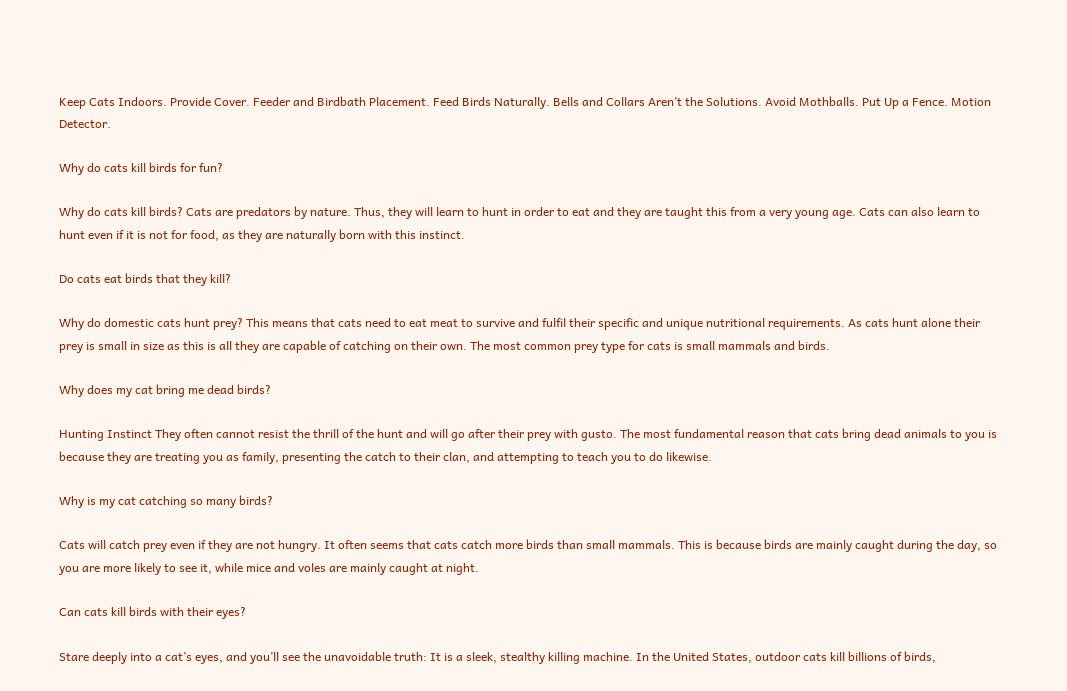Keep Cats Indoors. Provide Cover. Feeder and Birdbath Placement. Feed Birds Naturally. Bells and Collars Aren’t the Solutions. Avoid Mothballs. Put Up a Fence. Motion Detector.

Why do cats kill birds for fun?

Why do cats kill birds? Cats are predators by nature. Thus, they will learn to hunt in order to eat and they are taught this from a very young age. Cats can also learn to hunt even if it is not for food, as they are naturally born with this instinct.

Do cats eat birds that they kill?

Why do domestic cats hunt prey? This means that cats need to eat meat to survive and fulfil their specific and unique nutritional requirements. As cats hunt alone their prey is small in size as this is all they are capable of catching on their own. The most common prey type for cats is small mammals and birds.

Why does my cat bring me dead birds?

Hunting Instinct They often cannot resist the thrill of the hunt and will go after their prey with gusto. The most fundamental reason that cats bring dead animals to you is because they are treating you as family, presenting the catch to their clan, and attempting to teach you to do likewise.

Why is my cat catching so many birds?

Cats will catch prey even if they are not hungry. It often seems that cats catch more birds than small mammals. This is because birds are mainly caught during the day, so you are more likely to see it, while mice and voles are mainly caught at night.

Can cats kill birds with their eyes?

Stare deeply into a cat’s eyes, and you’ll see the unavoidable truth: It is a sleek, stealthy killing machine. In the United States, outdoor cats kill billions of birds,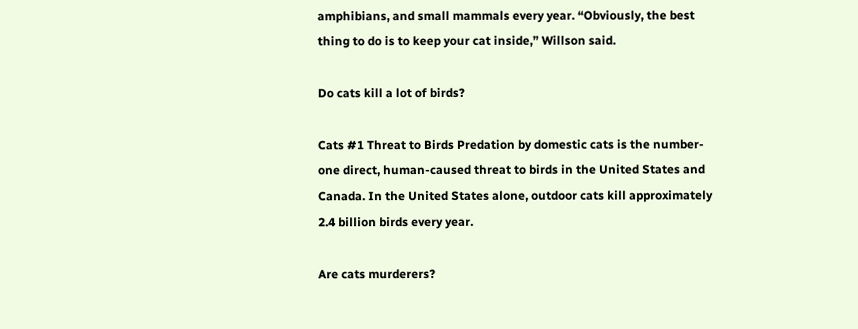amphibians, and small mammals every year. “Obviously, the best thing to do is to keep your cat inside,” Willson said.

Do cats kill a lot of birds?

Cats #1 Threat to Birds Predation by domestic cats is the number-one direct, human-caused threat to birds in the United States and Canada. In the United States alone, outdoor cats kill approximately 2.4 billion birds every year.

Are cats murderers?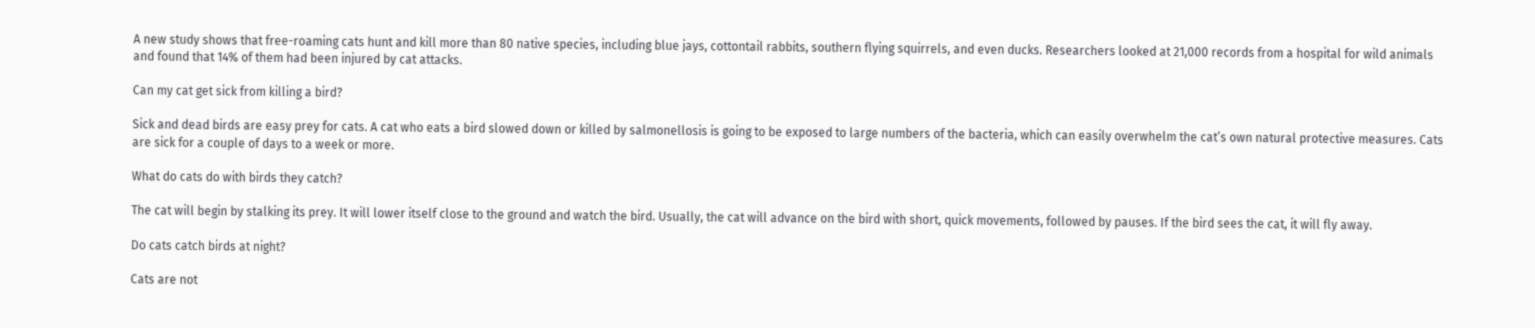A new study shows that free-roaming cats hunt and kill more than 80 native species, including blue jays, cottontail rabbits, southern flying squirrels, and even ducks. Researchers looked at 21,000 records from a hospital for wild animals and found that 14% of them had been injured by cat attacks.

Can my cat get sick from killing a bird?

Sick and dead birds are easy prey for cats. A cat who eats a bird slowed down or killed by salmonellosis is going to be exposed to large numbers of the bacteria, which can easily overwhelm the cat’s own natural protective measures. Cats are sick for a couple of days to a week or more.

What do cats do with birds they catch?

The cat will begin by stalking its prey. It will lower itself close to the ground and watch the bird. Usually, the cat will advance on the bird with short, quick movements, followed by pauses. If the bird sees the cat, it will fly away.

Do cats catch birds at night?

Cats are not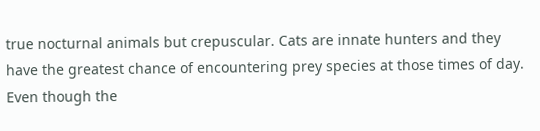true nocturnal animals but crepuscular. Cats are innate hunters and they have the greatest chance of encountering prey species at those times of day. Even though the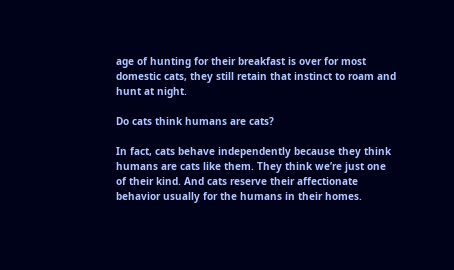age of hunting for their breakfast is over for most domestic cats, they still retain that instinct to roam and hunt at night.

Do cats think humans are cats?

In fact, cats behave independently because they think humans are cats like them. They think we’re just one of their kind. And cats reserve their affectionate behavior usually for the humans in their homes.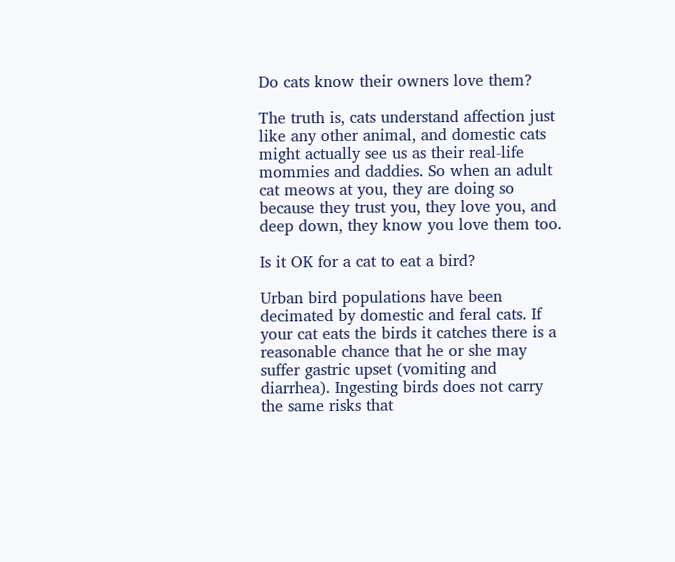Do cats know their owners love them?

The truth is, cats understand affection just like any other animal, and domestic cats might actually see us as their real-life mommies and daddies. So when an adult cat meows at you, they are doing so because they trust you, they love you, and deep down, they know you love them too.

Is it OK for a cat to eat a bird?

Urban bird populations have been decimated by domestic and feral cats. If your cat eats the birds it catches there is a reasonable chance that he or she may suffer gastric upset (vomiting and diarrhea). Ingesting birds does not carry the same risks that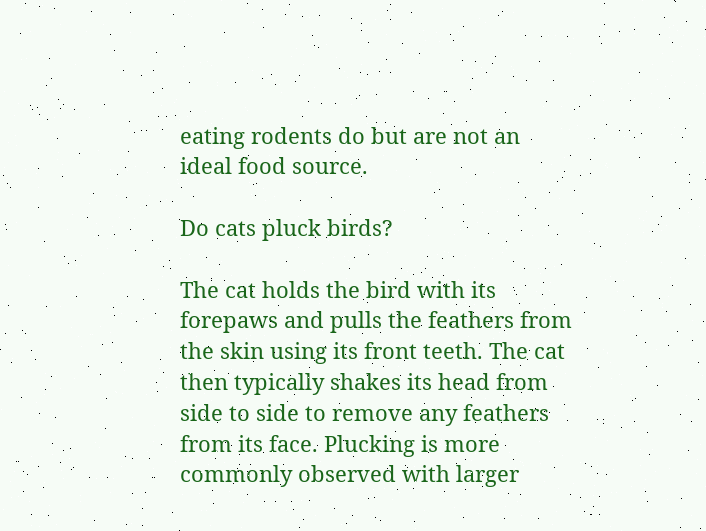eating rodents do but are not an ideal food source.

Do cats pluck birds?

The cat holds the bird with its forepaws and pulls the feathers from the skin using its front teeth. The cat then typically shakes its head from side to side to remove any feathers from its face. Plucking is more commonly observed with larger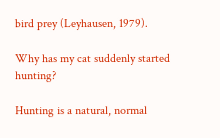bird prey (Leyhausen, 1979).

Why has my cat suddenly started hunting?

Hunting is a natural, normal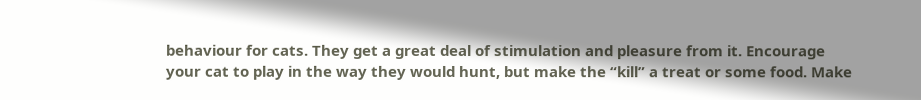behaviour for cats. They get a great deal of stimulation and pleasure from it. Encourage your cat to play in the way they would hunt, but make the “kill” a treat or some food. Make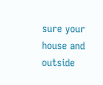sure your house and outside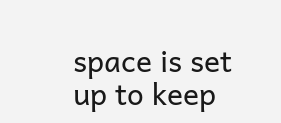space is set up to keep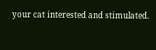your cat interested and stimulated.